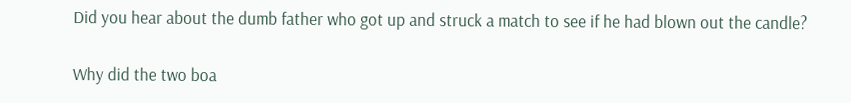Did you hear about the dumb father who got up and struck a match to see if he had blown out the candle?

Why did the two boa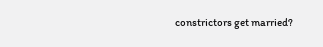constrictors get married?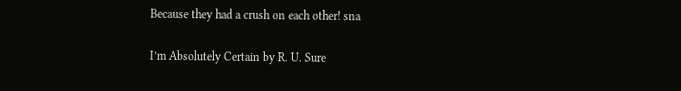Because they had a crush on each other! sna

I’m Absolutely Certain by R. U. Sure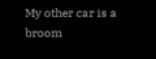My other car is a broom